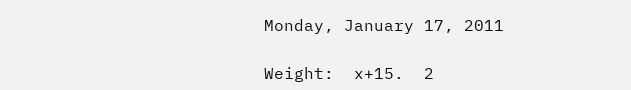Monday, January 17, 2011

Weight:  x+15.  2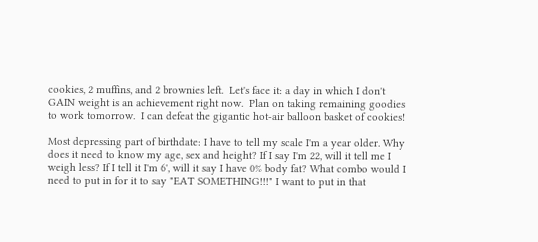cookies, 2 muffins, and 2 brownies left.  Let's face it: a day in which I don't GAIN weight is an achievement right now.  Plan on taking remaining goodies to work tomorrow.  I can defeat the gigantic hot-air balloon basket of cookies!

Most depressing part of birthdate: I have to tell my scale I'm a year older. Why does it need to know my age, sex and height? If I say I'm 22, will it tell me I weigh less? If I tell it I'm 6', will it say I have 0% body fat? What combo would I need to put in for it to say "EAT SOMETHING!!!" I want to put in that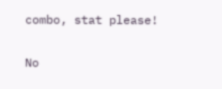combo, stat please!

No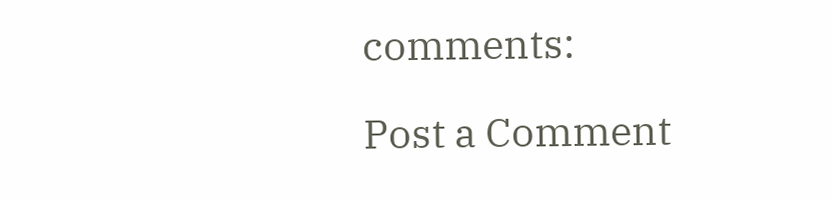comments:

Post a Comment